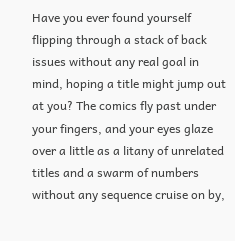Have you ever found yourself flipping through a stack of back issues without any real goal in mind, hoping a title might jump out at you? The comics fly past under your fingers, and your eyes glaze over a little as a litany of unrelated titles and a swarm of numbers without any sequence cruise on by,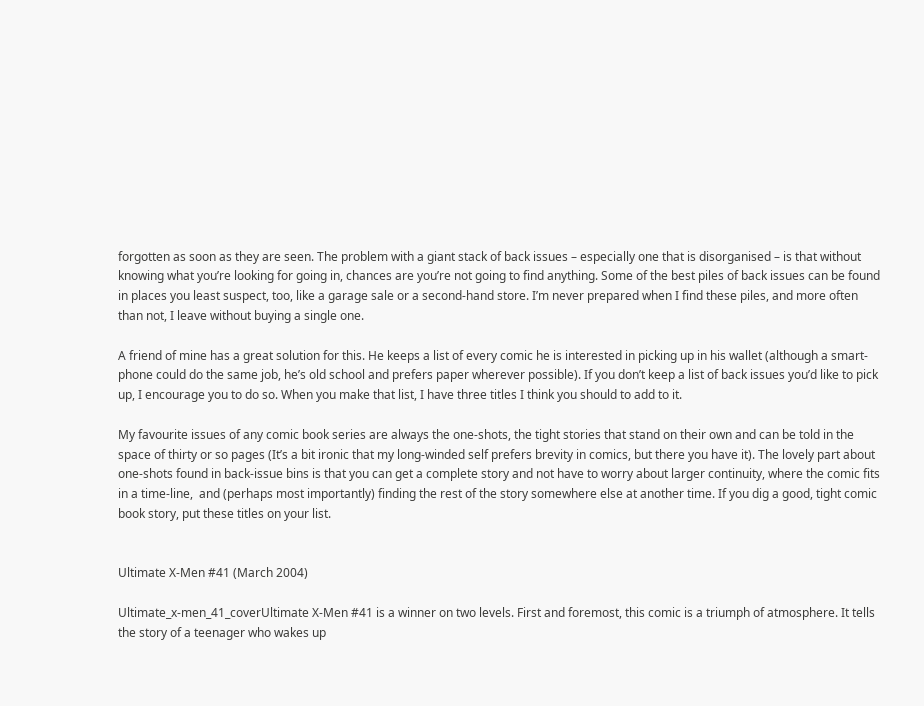forgotten as soon as they are seen. The problem with a giant stack of back issues – especially one that is disorganised – is that without knowing what you’re looking for going in, chances are you’re not going to find anything. Some of the best piles of back issues can be found in places you least suspect, too, like a garage sale or a second-hand store. I’m never prepared when I find these piles, and more often than not, I leave without buying a single one.

A friend of mine has a great solution for this. He keeps a list of every comic he is interested in picking up in his wallet (although a smart-phone could do the same job, he’s old school and prefers paper wherever possible). If you don’t keep a list of back issues you’d like to pick up, I encourage you to do so. When you make that list, I have three titles I think you should to add to it.

My favourite issues of any comic book series are always the one-shots, the tight stories that stand on their own and can be told in the space of thirty or so pages (It’s a bit ironic that my long-winded self prefers brevity in comics, but there you have it). The lovely part about one-shots found in back-issue bins is that you can get a complete story and not have to worry about larger continuity, where the comic fits in a time-line,  and (perhaps most importantly) finding the rest of the story somewhere else at another time. If you dig a good, tight comic book story, put these titles on your list.


Ultimate X-Men #41 (March 2004)

Ultimate_x-men_41_coverUltimate X-Men #41 is a winner on two levels. First and foremost, this comic is a triumph of atmosphere. It tells the story of a teenager who wakes up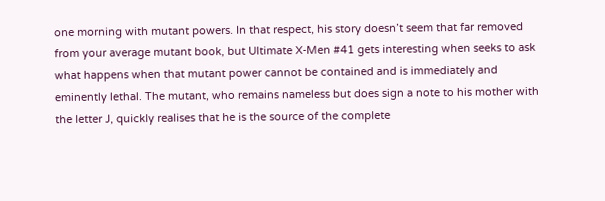one morning with mutant powers. In that respect, his story doesn’t seem that far removed from your average mutant book, but Ultimate X-Men #41 gets interesting when seeks to ask what happens when that mutant power cannot be contained and is immediately and eminently lethal. The mutant, who remains nameless but does sign a note to his mother with the letter J, quickly realises that he is the source of the complete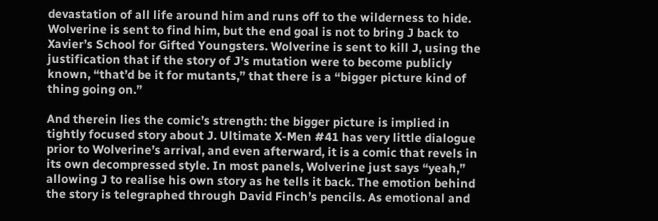devastation of all life around him and runs off to the wilderness to hide. Wolverine is sent to find him, but the end goal is not to bring J back to Xavier’s School for Gifted Youngsters. Wolverine is sent to kill J, using the justification that if the story of J’s mutation were to become publicly known, “that’d be it for mutants,” that there is a “bigger picture kind of thing going on.”

And therein lies the comic’s strength: the bigger picture is implied in tightly focused story about J. Ultimate X-Men #41 has very little dialogue prior to Wolverine’s arrival, and even afterward, it is a comic that revels in its own decompressed style. In most panels, Wolverine just says “yeah,” allowing J to realise his own story as he tells it back. The emotion behind the story is telegraphed through David Finch’s pencils. As emotional and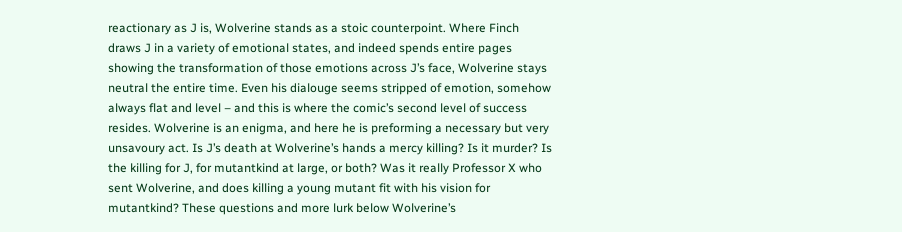reactionary as J is, Wolverine stands as a stoic counterpoint. Where Finch draws J in a variety of emotional states, and indeed spends entire pages showing the transformation of those emotions across J’s face, Wolverine stays neutral the entire time. Even his dialouge seems stripped of emotion, somehow always flat and level – and this is where the comic’s second level of success resides. Wolverine is an enigma, and here he is preforming a necessary but very unsavoury act. Is J’s death at Wolverine’s hands a mercy killing? Is it murder? Is the killing for J, for mutantkind at large, or both? Was it really Professor X who sent Wolverine, and does killing a young mutant fit with his vision for mutantkind? These questions and more lurk below Wolverine’s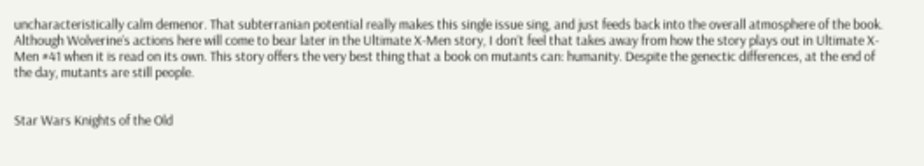uncharacteristically calm demenor. That subterranian potential really makes this single issue sing, and just feeds back into the overall atmosphere of the book. Although Wolverine’s actions here will come to bear later in the Ultimate X-Men story, I don’t feel that takes away from how the story plays out in Ultimate X-Men #41 when it is read on its own. This story offers the very best thing that a book on mutants can: humanity. Despite the genectic differences, at the end of the day, mutants are still people.


Star Wars Knights of the Old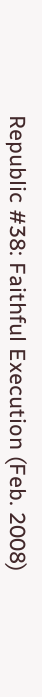Republic #38: Faithful Execution (Feb. 2008)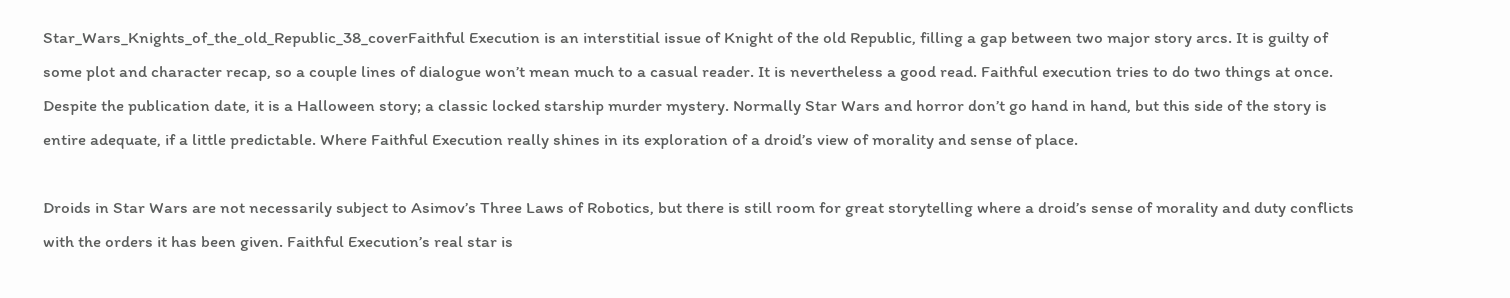Star_Wars_Knights_of_the_old_Republic_38_coverFaithful Execution is an interstitial issue of Knight of the old Republic, filling a gap between two major story arcs. It is guilty of some plot and character recap, so a couple lines of dialogue won’t mean much to a casual reader. It is nevertheless a good read. Faithful execution tries to do two things at once. Despite the publication date, it is a Halloween story; a classic locked starship murder mystery. Normally Star Wars and horror don’t go hand in hand, but this side of the story is entire adequate, if a little predictable. Where Faithful Execution really shines in its exploration of a droid’s view of morality and sense of place.

Droids in Star Wars are not necessarily subject to Asimov’s Three Laws of Robotics, but there is still room for great storytelling where a droid’s sense of morality and duty conflicts with the orders it has been given. Faithful Execution’s real star is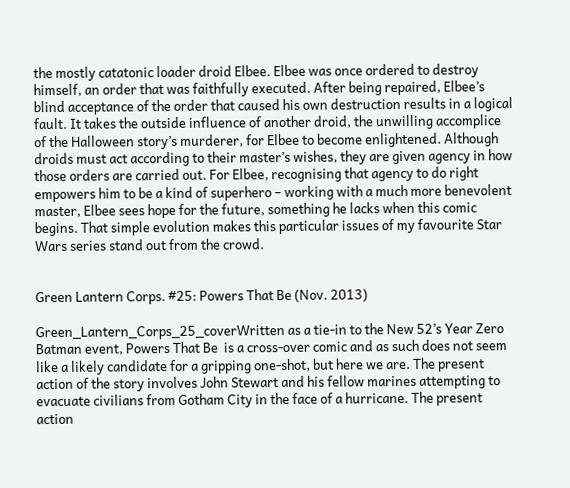the mostly catatonic loader droid Elbee. Elbee was once ordered to destroy himself, an order that was faithfully executed. After being repaired, Elbee’s blind acceptance of the order that caused his own destruction results in a logical fault. It takes the outside influence of another droid, the unwilling accomplice of the Halloween story’s murderer, for Elbee to become enlightened. Although droids must act according to their master’s wishes, they are given agency in how those orders are carried out. For Elbee, recognising that agency to do right empowers him to be a kind of superhero – working with a much more benevolent master, Elbee sees hope for the future, something he lacks when this comic begins. That simple evolution makes this particular issues of my favourite Star Wars series stand out from the crowd.


Green Lantern Corps. #25: Powers That Be (Nov. 2013)

Green_Lantern_Corps_25_coverWritten as a tie-in to the New 52’s Year Zero Batman event, Powers That Be  is a cross-over comic and as such does not seem like a likely candidate for a gripping one-shot, but here we are. The present action of the story involves John Stewart and his fellow marines attempting to evacuate civilians from Gotham City in the face of a hurricane. The present action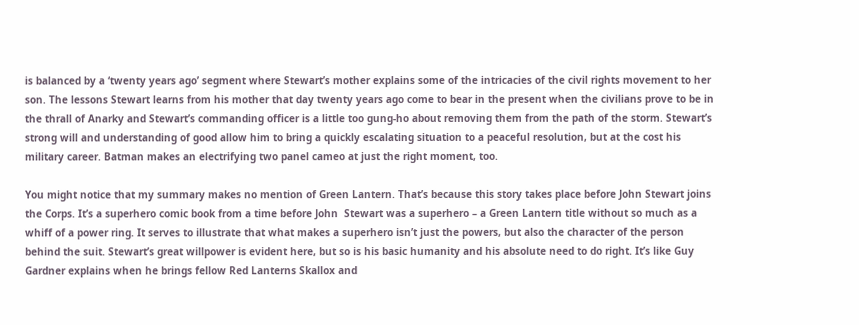is balanced by a ‘twenty years ago’ segment where Stewart’s mother explains some of the intricacies of the civil rights movement to her son. The lessons Stewart learns from his mother that day twenty years ago come to bear in the present when the civilians prove to be in the thrall of Anarky and Stewart’s commanding officer is a little too gung-ho about removing them from the path of the storm. Stewart’s strong will and understanding of good allow him to bring a quickly escalating situation to a peaceful resolution, but at the cost his military career. Batman makes an electrifying two panel cameo at just the right moment, too.

You might notice that my summary makes no mention of Green Lantern. That’s because this story takes place before John Stewart joins the Corps. It’s a superhero comic book from a time before John  Stewart was a superhero – a Green Lantern title without so much as a whiff of a power ring. It serves to illustrate that what makes a superhero isn’t just the powers, but also the character of the person behind the suit. Stewart’s great willpower is evident here, but so is his basic humanity and his absolute need to do right. It’s like Guy Gardner explains when he brings fellow Red Lanterns Skallox and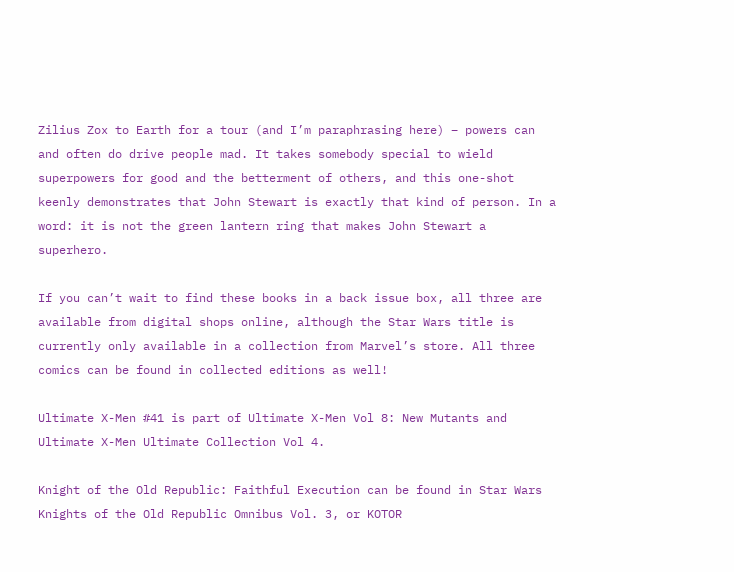Zilius Zox to Earth for a tour (and I’m paraphrasing here) – powers can and often do drive people mad. It takes somebody special to wield superpowers for good and the betterment of others, and this one-shot keenly demonstrates that John Stewart is exactly that kind of person. In a word: it is not the green lantern ring that makes John Stewart a superhero.

If you can’t wait to find these books in a back issue box, all three are available from digital shops online, although the Star Wars title is currently only available in a collection from Marvel’s store. All three comics can be found in collected editions as well!

Ultimate X-Men #41 is part of Ultimate X-Men Vol 8: New Mutants and Ultimate X-Men Ultimate Collection Vol 4.

Knight of the Old Republic: Faithful Execution can be found in Star Wars Knights of the Old Republic Omnibus Vol. 3, or KOTOR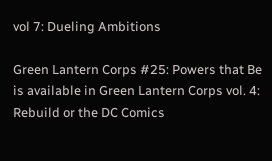vol 7: Dueling Ambitions

Green Lantern Corps #25: Powers that Be is available in Green Lantern Corps vol. 4: Rebuild or the DC Comics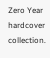Zero Year hardcover collection.